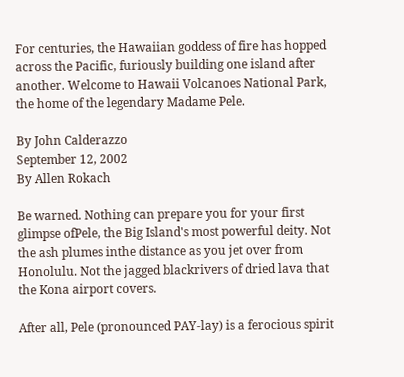For centuries, the Hawaiian goddess of fire has hopped across the Pacific, furiously building one island after another. Welcome to Hawaii Volcanoes National Park, the home of the legendary Madame Pele.

By John Calderazzo
September 12, 2002
By Allen Rokach

Be warned. Nothing can prepare you for your first glimpse ofPele, the Big Island's most powerful deity. Not the ash plumes inthe distance as you jet over from Honolulu. Not the jagged blackrivers of dried lava that the Kona airport covers.

After all, Pele (pronounced PAY-lay) is a ferocious spirit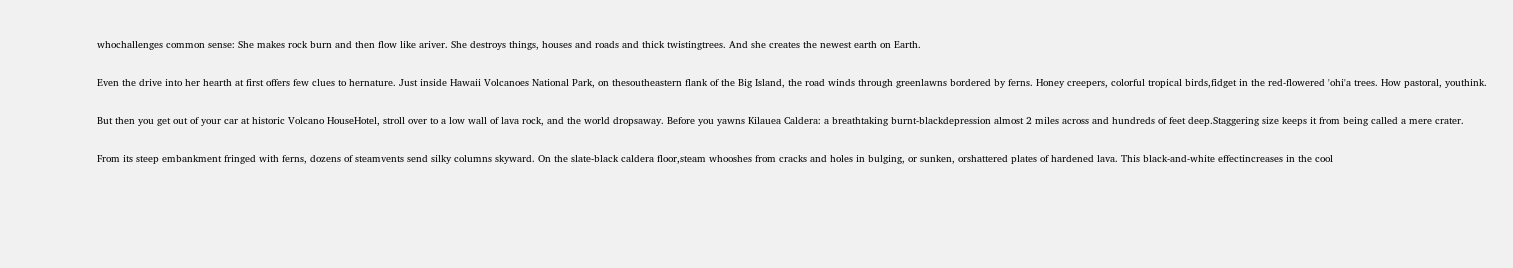whochallenges common sense: She makes rock burn and then flow like ariver. She destroys things, houses and roads and thick twistingtrees. And she creates the newest earth on Earth.

Even the drive into her hearth at first offers few clues to hernature. Just inside Hawaii Volcanoes National Park, on thesoutheastern flank of the Big Island, the road winds through greenlawns bordered by ferns. Honey creepers, colorful tropical birds,fidget in the red-flowered 'ohi'a trees. How pastoral, youthink.

But then you get out of your car at historic Volcano HouseHotel, stroll over to a low wall of lava rock, and the world dropsaway. Before you yawns Kilauea Caldera: a breathtaking burnt-blackdepression almost 2 miles across and hundreds of feet deep.Staggering size keeps it from being called a mere crater.

From its steep embankment fringed with ferns, dozens of steamvents send silky columns skyward. On the slate-black caldera floor,steam whooshes from cracks and holes in bulging, or sunken, orshattered plates of hardened lava. This black-and-white effectincreases in the cool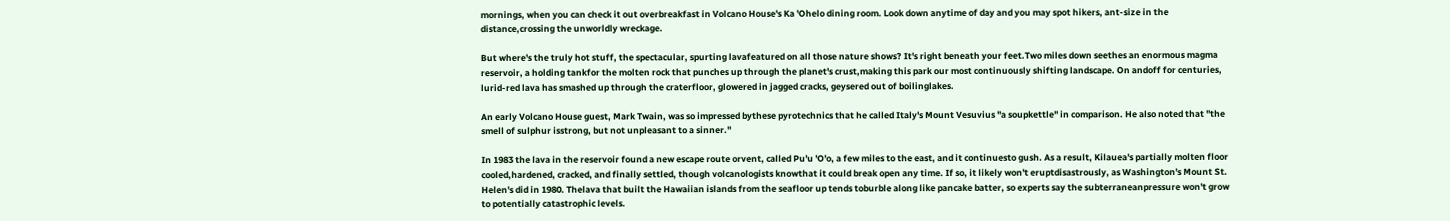mornings, when you can check it out overbreakfast in Volcano House's Ka 'Ohelo dining room. Look down anytime of day and you may spot hikers, ant-size in the distance,crossing the unworldly wreckage.

But where's the truly hot stuff, the spectacular, spurting lavafeatured on all those nature shows? It's right beneath your feet.Two miles down seethes an enormous magma reservoir, a holding tankfor the molten rock that punches up through the planet's crust,making this park our most continuously shifting landscape. On andoff for centuries, lurid-red lava has smashed up through the craterfloor, glowered in jagged cracks, geysered out of boilinglakes.

An early Volcano House guest, Mark Twain, was so impressed bythese pyrotechnics that he called Italy's Mount Vesuvius "a soupkettle" in comparison. He also noted that "the smell of sulphur isstrong, but not unpleasant to a sinner."

In 1983 the lava in the reservoir found a new escape route orvent, called Pu'u 'O'o, a few miles to the east, and it continuesto gush. As a result, Kilauea's partially molten floor cooled,hardened, cracked, and finally settled, though volcanologists knowthat it could break open any time. If so, it likely won't eruptdisastrously, as Washington's Mount St. Helen's did in 1980. Thelava that built the Hawaiian islands from the seafloor up tends toburble along like pancake batter, so experts say the subterraneanpressure won't grow to potentially catastrophic levels.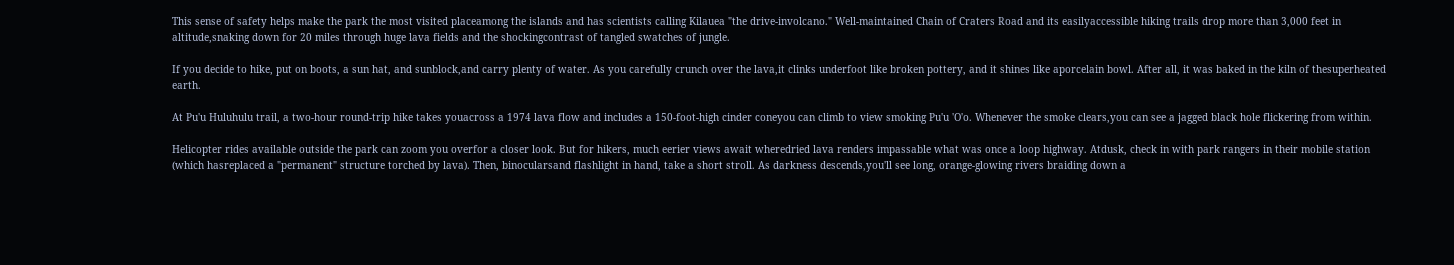This sense of safety helps make the park the most visited placeamong the islands and has scientists calling Kilauea "the drive-involcano." Well-maintained Chain of Craters Road and its easilyaccessible hiking trails drop more than 3,000 feet in altitude,snaking down for 20 miles through huge lava fields and the shockingcontrast of tangled swatches of jungle.

If you decide to hike, put on boots, a sun hat, and sunblock,and carry plenty of water. As you carefully crunch over the lava,it clinks underfoot like broken pottery, and it shines like aporcelain bowl. After all, it was baked in the kiln of thesuperheated earth.

At Pu'u Huluhulu trail, a two-hour round-trip hike takes youacross a 1974 lava flow and includes a 150-foot-high cinder coneyou can climb to view smoking Pu'u 'O'o. Whenever the smoke clears,you can see a jagged black hole flickering from within.

Helicopter rides available outside the park can zoom you overfor a closer look. But for hikers, much eerier views await wheredried lava renders impassable what was once a loop highway. Atdusk, check in with park rangers in their mobile station (which hasreplaced a "permanent" structure torched by lava). Then, binocularsand flashlight in hand, take a short stroll. As darkness descends,you'll see long, orange-glowing rivers braiding down a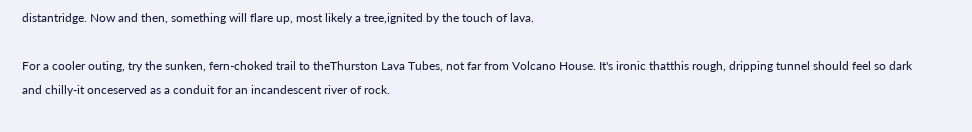distantridge. Now and then, something will flare up, most likely a tree,ignited by the touch of lava.

For a cooler outing, try the sunken, fern-choked trail to theThurston Lava Tubes, not far from Volcano House. It's ironic thatthis rough, dripping tunnel should feel so dark and chilly-it onceserved as a conduit for an incandescent river of rock.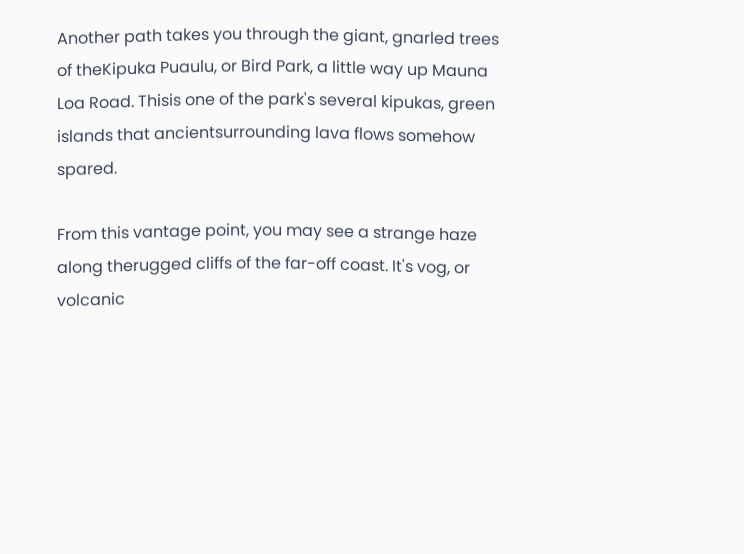Another path takes you through the giant, gnarled trees of theKipuka Puaulu, or Bird Park, a little way up Mauna Loa Road. Thisis one of the park's several kipukas, green islands that ancientsurrounding lava flows somehow spared.

From this vantage point, you may see a strange haze along therugged cliffs of the far-off coast. It's vog, or volcanic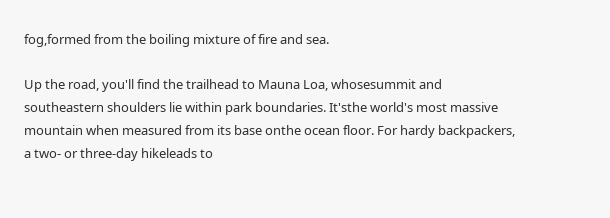fog,formed from the boiling mixture of fire and sea.

Up the road, you'll find the trailhead to Mauna Loa, whosesummit and southeastern shoulders lie within park boundaries. It'sthe world's most massive mountain when measured from its base onthe ocean floor. For hardy backpackers, a two- or three-day hikeleads to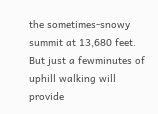the sometimes-snowy summit at 13,680 feet. But just a fewminutes of uphill walking will provide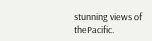stunning views of thePacific.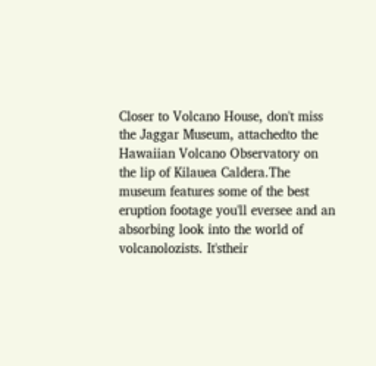Closer to Volcano House, don't miss the Jaggar Museum, attachedto the Hawaiian Volcano Observatory on the lip of Kilauea Caldera.The museum features some of the best eruption footage you'll eversee and an absorbing look into the world of volcanolozists. It'stheir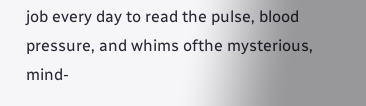job every day to read the pulse, blood pressure, and whims ofthe mysterious, mind-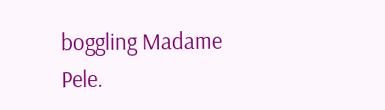boggling Madame Pele.